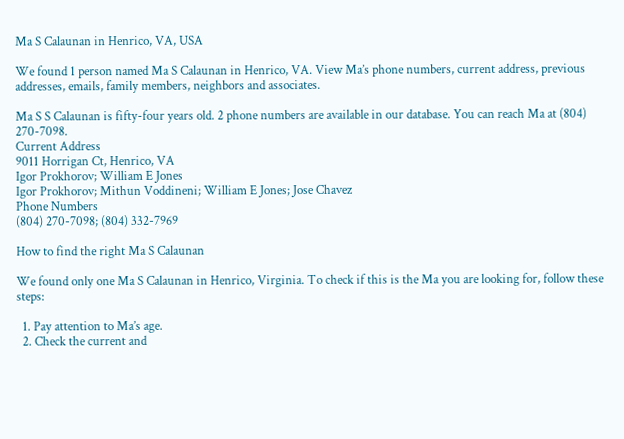Ma S Calaunan in Henrico, VA, USA

We found 1 person named Ma S Calaunan in Henrico, VA. View Ma’s phone numbers, current address, previous addresses, emails, family members, neighbors and associates.

Ma S S Calaunan is fifty-four years old. 2 phone numbers are available in our database. You can reach Ma at (804) 270-7098.
Current Address
9011 Horrigan Ct, Henrico, VA
Igor Prokhorov; William E Jones
Igor Prokhorov; Mithun Voddineni; William E Jones; Jose Chavez
Phone Numbers
(804) 270-7098; (804) 332-7969

How to find the right Ma S Calaunan

We found only one Ma S Calaunan in Henrico, Virginia. To check if this is the Ma you are looking for, follow these steps:

  1. Pay attention to Ma’s age.
  2. Check the current and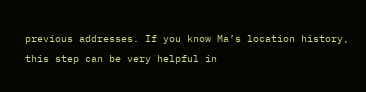previous addresses. If you know Ma’s location history, this step can be very helpful in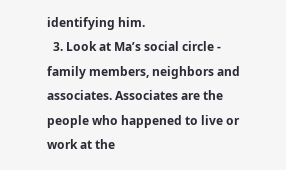identifying him.
  3. Look at Ma’s social circle - family members, neighbors and associates. Associates are the people who happened to live or work at the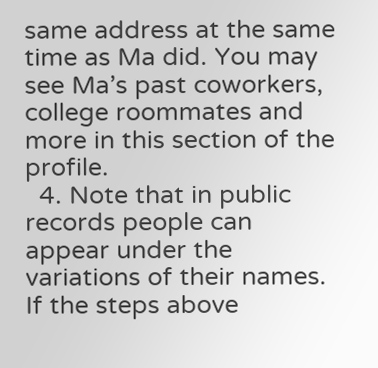same address at the same time as Ma did. You may see Ma’s past coworkers, college roommates and more in this section of the profile.
  4. Note that in public records people can appear under the variations of their names. If the steps above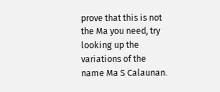prove that this is not the Ma you need, try looking up the variations of the name Ma S Calaunan.